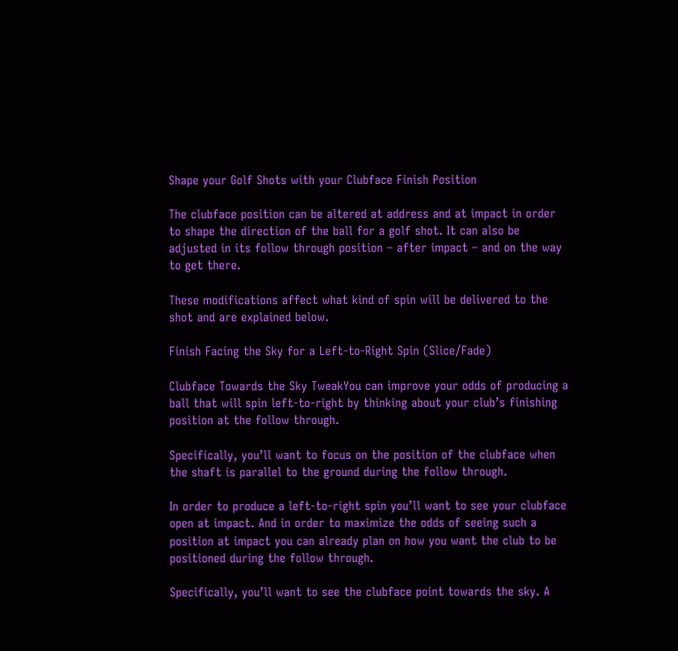Shape your Golf Shots with your Clubface Finish Position

The clubface position can be altered at address and at impact in order to shape the direction of the ball for a golf shot. It can also be adjusted in its follow through position – after impact – and on the way to get there.

These modifications affect what kind of spin will be delivered to the shot and are explained below.

Finish Facing the Sky for a Left-to-Right Spin (Slice/Fade)

Clubface Towards the Sky TweakYou can improve your odds of producing a ball that will spin left-to-right by thinking about your club’s finishing position at the follow through.

Specifically, you’ll want to focus on the position of the clubface when the shaft is parallel to the ground during the follow through.

In order to produce a left-to-right spin you’ll want to see your clubface open at impact. And in order to maximize the odds of seeing such a position at impact you can already plan on how you want the club to be positioned during the follow through.

Specifically, you’ll want to see the clubface point towards the sky. A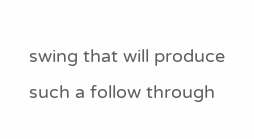swing that will produce such a follow through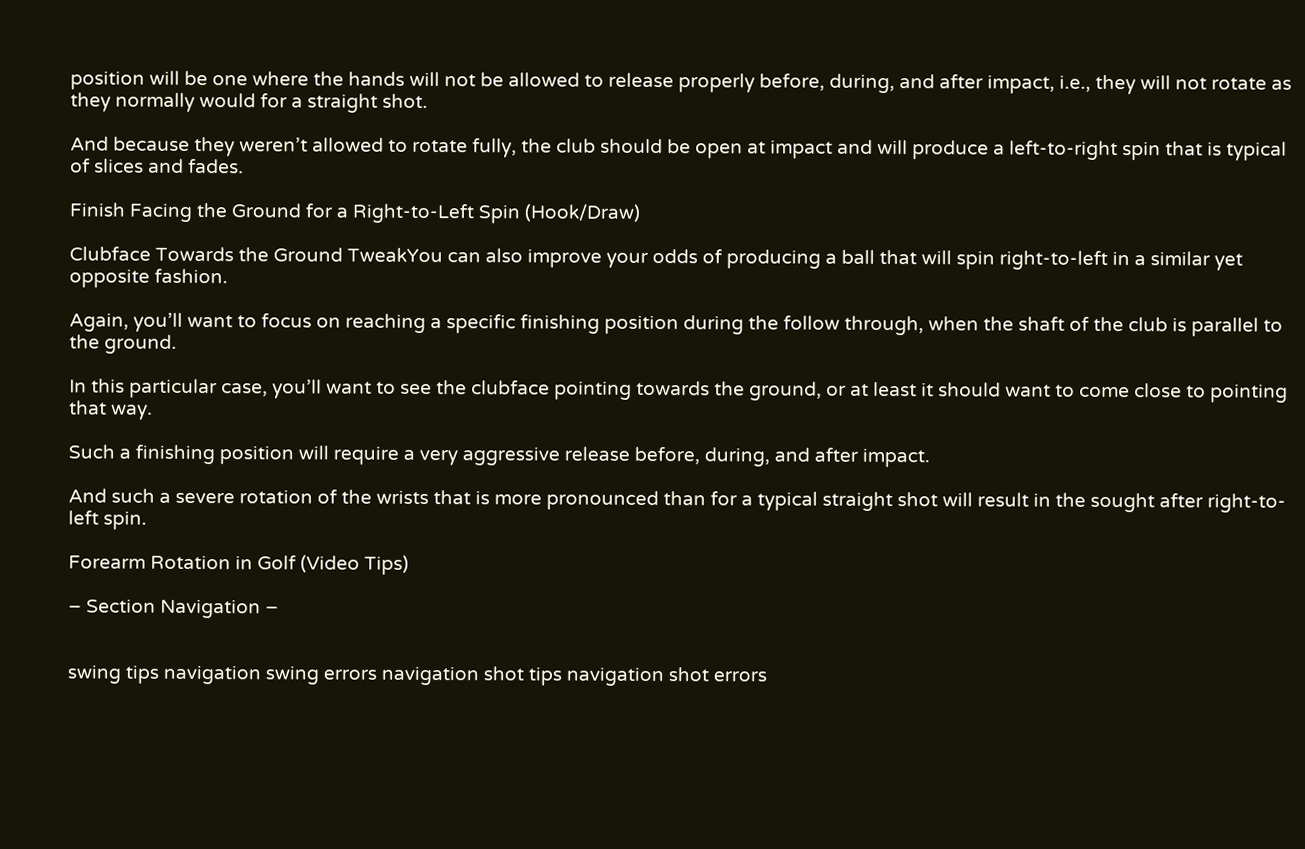position will be one where the hands will not be allowed to release properly before, during, and after impact, i.e., they will not rotate as they normally would for a straight shot.

And because they weren’t allowed to rotate fully, the club should be open at impact and will produce a left-to-right spin that is typical of slices and fades.

Finish Facing the Ground for a Right-to-Left Spin (Hook/Draw)

Clubface Towards the Ground TweakYou can also improve your odds of producing a ball that will spin right-to-left in a similar yet opposite fashion.

Again, you’ll want to focus on reaching a specific finishing position during the follow through, when the shaft of the club is parallel to the ground.

In this particular case, you’ll want to see the clubface pointing towards the ground, or at least it should want to come close to pointing that way.

Such a finishing position will require a very aggressive release before, during, and after impact.

And such a severe rotation of the wrists that is more pronounced than for a typical straight shot will result in the sought after right-to-left spin.

Forearm Rotation in Golf (Video Tips)

– Section Navigation –


swing tips navigation swing errors navigation shot tips navigation shot errors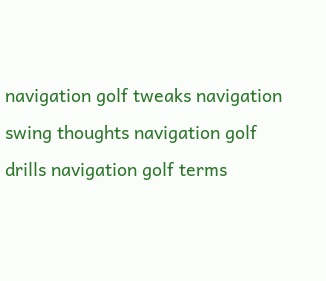navigation golf tweaks navigation swing thoughts navigation golf drills navigation golf terms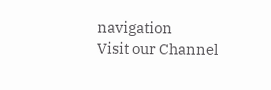navigation
Visit our Channel